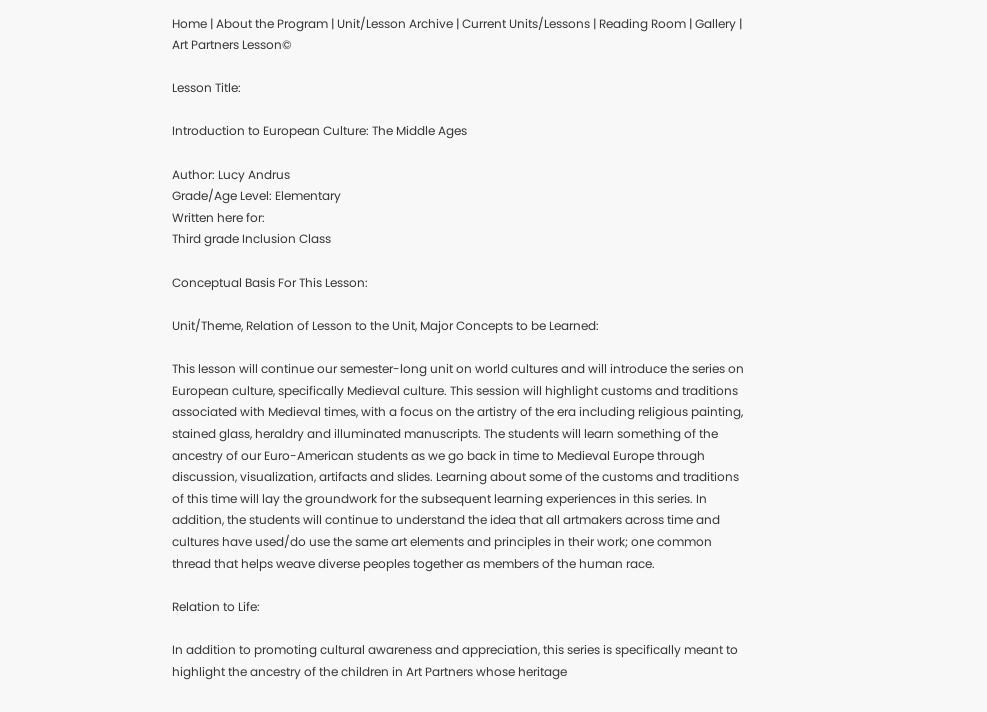Home | About the Program | Unit/Lesson Archive | Current Units/Lessons | Reading Room | Gallery |
Art Partners Lesson©

Lesson Title:

Introduction to European Culture: The Middle Ages

Author: Lucy Andrus
Grade/Age Level: Elementary
Written here for:
Third grade Inclusion Class

Conceptual Basis For This Lesson:

Unit/Theme, Relation of Lesson to the Unit, Major Concepts to be Learned:

This lesson will continue our semester-long unit on world cultures and will introduce the series on European culture, specifically Medieval culture. This session will highlight customs and traditions associated with Medieval times, with a focus on the artistry of the era including religious painting, stained glass, heraldry and illuminated manuscripts. The students will learn something of the ancestry of our Euro-American students as we go back in time to Medieval Europe through discussion, visualization, artifacts and slides. Learning about some of the customs and traditions of this time will lay the groundwork for the subsequent learning experiences in this series. In addition, the students will continue to understand the idea that all artmakers across time and cultures have used/do use the same art elements and principles in their work; one common thread that helps weave diverse peoples together as members of the human race.

Relation to Life:

In addition to promoting cultural awareness and appreciation, this series is specifically meant to highlight the ancestry of the children in Art Partners whose heritage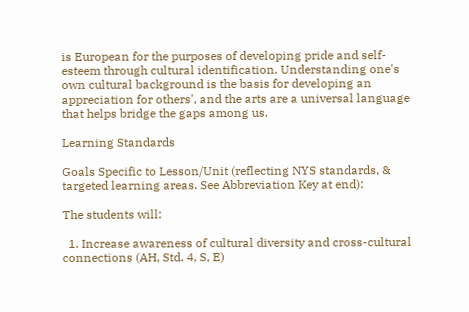is European for the purposes of developing pride and self-esteem through cultural identification. Understanding one's own cultural background is the basis for developing an appreciation for others', and the arts are a universal language that helps bridge the gaps among us.

Learning Standards

Goals Specific to Lesson/Unit (reflecting NYS standards, & targeted learning areas. See Abbreviation Key at end):

The students will:

  1. Increase awareness of cultural diversity and cross-cultural connections (AH, Std. 4, S, E)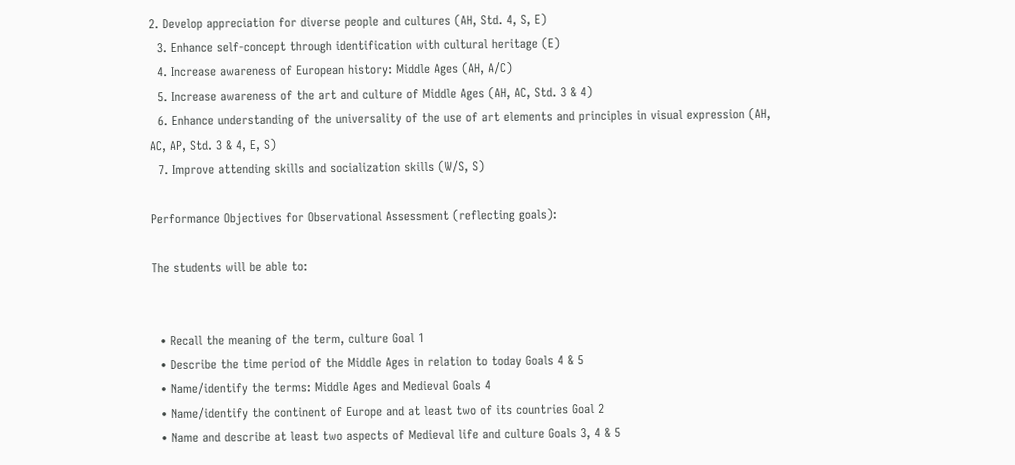2. Develop appreciation for diverse people and cultures (AH, Std. 4, S, E)
  3. Enhance self-concept through identification with cultural heritage (E)
  4. Increase awareness of European history: Middle Ages (AH, A/C)
  5. Increase awareness of the art and culture of Middle Ages (AH, AC, Std. 3 & 4)
  6. Enhance understanding of the universality of the use of art elements and principles in visual expression (AH, AC, AP, Std. 3 & 4, E, S)
  7. Improve attending skills and socialization skills (W/S, S)

Performance Objectives for Observational Assessment (reflecting goals):

The students will be able to:


  • Recall the meaning of the term, culture Goal 1
  • Describe the time period of the Middle Ages in relation to today Goals 4 & 5
  • Name/identify the terms: Middle Ages and Medieval Goals 4
  • Name/identify the continent of Europe and at least two of its countries Goal 2
  • Name and describe at least two aspects of Medieval life and culture Goals 3, 4 & 5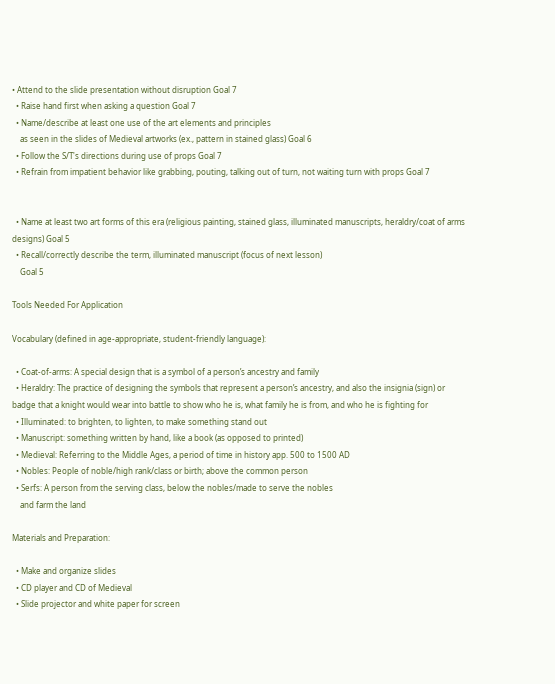• Attend to the slide presentation without disruption Goal 7
  • Raise hand first when asking a question Goal 7
  • Name/describe at least one use of the art elements and principles
    as seen in the slides of Medieval artworks (ex., pattern in stained glass) Goal 6
  • Follow the S/T's directions during use of props Goal 7
  • Refrain from impatient behavior like grabbing, pouting, talking out of turn, not waiting turn with props Goal 7


  • Name at least two art forms of this era (religious painting, stained glass, illuminated manuscripts, heraldry/coat of arms designs) Goal 5
  • Recall/correctly describe the term, illuminated manuscript (focus of next lesson)
    Goal 5

Tools Needed For Application

Vocabulary (defined in age-appropriate, student-friendly language):

  • Coat-of-arms: A special design that is a symbol of a person’s ancestry and family
  • Heraldry: The practice of designing the symbols that represent a person’s ancestry, and also the insignia (sign) or badge that a knight would wear into battle to show who he is, what family he is from, and who he is fighting for
  • Illuminated: to brighten, to lighten, to make something stand out
  • Manuscript: something written by hand, like a book (as opposed to printed)
  • Medieval: Referring to the Middle Ages, a period of time in history app. 500 to 1500 AD
  • Nobles: People of noble/high rank/class or birth; above the common person
  • Serfs: A person from the serving class, below the nobles/made to serve the nobles
    and farm the land

Materials and Preparation:

  • Make and organize slides
  • CD player and CD of Medieval
  • Slide projector and white paper for screen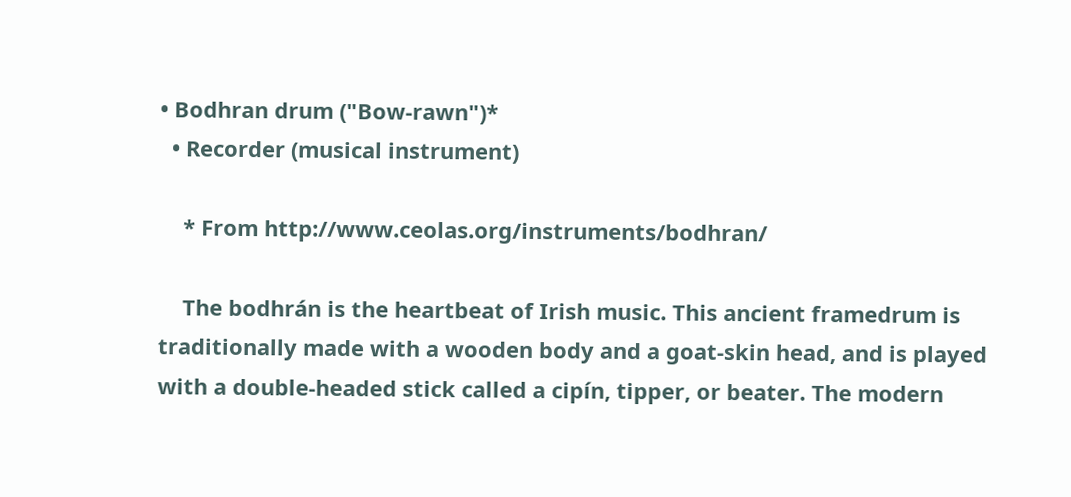• Bodhran drum ("Bow-rawn")*
  • Recorder (musical instrument)

    * From http://www.ceolas.org/instruments/bodhran/

    The bodhrán is the heartbeat of Irish music. This ancient framedrum is traditionally made with a wooden body and a goat-skin head, and is played with a double-headed stick called a cipín, tipper, or beater. The modern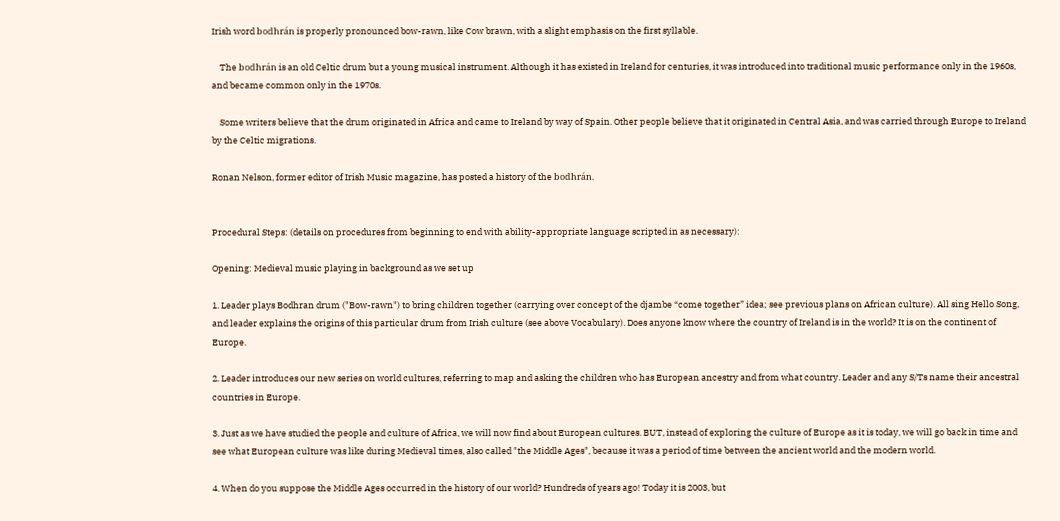Irish word bodhrán is properly pronounced bow-rawn, like Cow brawn, with a slight emphasis on the first syllable.

    The bodhrán is an old Celtic drum but a young musical instrument. Although it has existed in Ireland for centuries, it was introduced into traditional music performance only in the 1960s, and became common only in the 1970s.

    Some writers believe that the drum originated in Africa and came to Ireland by way of Spain. Other people believe that it originated in Central Asia, and was carried through Europe to Ireland by the Celtic migrations.

Ronan Nelson, former editor of Irish Music magazine, has posted a history of the bodhrán.


Procedural Steps: (details on procedures from beginning to end with ability-appropriate language scripted in as necessary):

Opening: Medieval music playing in background as we set up

1. Leader plays Bodhran drum ("Bow-rawn") to bring children together (carrying over concept of the djambe “come together” idea; see previous plans on African culture). All sing Hello Song, and leader explains the origins of this particular drum from Irish culture (see above Vocabulary). Does anyone know where the country of Ireland is in the world? It is on the continent of Europe.

2. Leader introduces our new series on world cultures, referring to map and asking the children who has European ancestry and from what country. Leader and any S/Ts name their ancestral countries in Europe.

3. Just as we have studied the people and culture of Africa, we will now find about European cultures. BUT, instead of exploring the culture of Europe as it is today, we will go back in time and see what European culture was like during Medieval times, also called "the Middle Ages", because it was a period of time between the ancient world and the modern world.

4. When do you suppose the Middle Ages occurred in the history of our world? Hundreds of years ago! Today it is 2003, but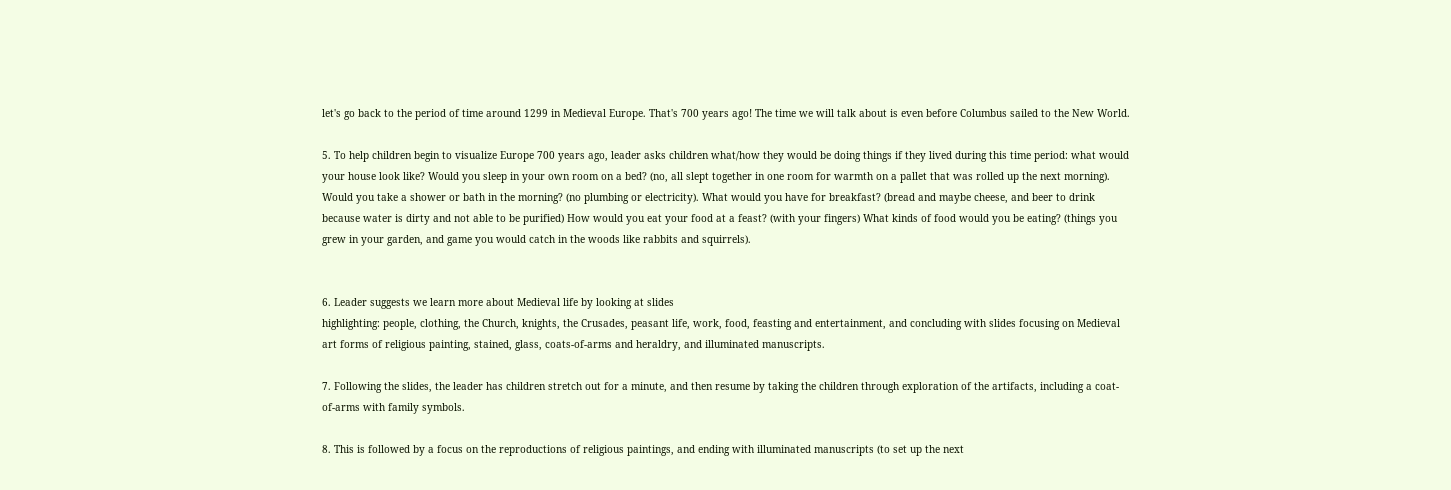let's go back to the period of time around 1299 in Medieval Europe. That's 700 years ago! The time we will talk about is even before Columbus sailed to the New World.

5. To help children begin to visualize Europe 700 years ago, leader asks children what/how they would be doing things if they lived during this time period: what would your house look like? Would you sleep in your own room on a bed? (no, all slept together in one room for warmth on a pallet that was rolled up the next morning). Would you take a shower or bath in the morning? (no plumbing or electricity). What would you have for breakfast? (bread and maybe cheese, and beer to drink because water is dirty and not able to be purified) How would you eat your food at a feast? (with your fingers) What kinds of food would you be eating? (things you grew in your garden, and game you would catch in the woods like rabbits and squirrels).


6. Leader suggests we learn more about Medieval life by looking at slides
highlighting: people, clothing, the Church, knights, the Crusades, peasant life, work, food, feasting and entertainment, and concluding with slides focusing on Medieval art forms of religious painting, stained, glass, coats-of-arms and heraldry, and illuminated manuscripts.

7. Following the slides, the leader has children stretch out for a minute, and then resume by taking the children through exploration of the artifacts, including a coat-of-arms with family symbols.

8. This is followed by a focus on the reproductions of religious paintings, and ending with illuminated manuscripts (to set up the next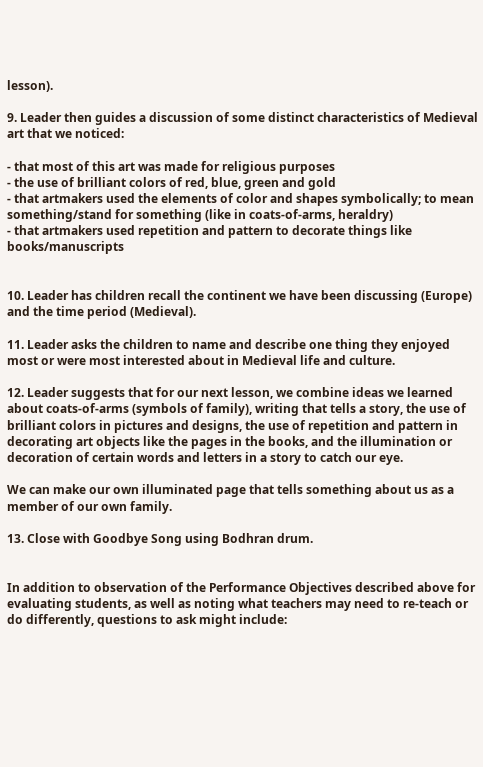lesson).

9. Leader then guides a discussion of some distinct characteristics of Medieval art that we noticed:

- that most of this art was made for religious purposes
- the use of brilliant colors of red, blue, green and gold
- that artmakers used the elements of color and shapes symbolically; to mean something/stand for something (like in coats-of-arms, heraldry)
- that artmakers used repetition and pattern to decorate things like books/manuscripts


10. Leader has children recall the continent we have been discussing (Europe) and the time period (Medieval).

11. Leader asks the children to name and describe one thing they enjoyed most or were most interested about in Medieval life and culture.

12. Leader suggests that for our next lesson, we combine ideas we learned about coats-of-arms (symbols of family), writing that tells a story, the use of brilliant colors in pictures and designs, the use of repetition and pattern in decorating art objects like the pages in the books, and the illumination or decoration of certain words and letters in a story to catch our eye.

We can make our own illuminated page that tells something about us as a member of our own family.

13. Close with Goodbye Song using Bodhran drum.


In addition to observation of the Performance Objectives described above for evaluating students, as well as noting what teachers may need to re-teach or do differently, questions to ask might include: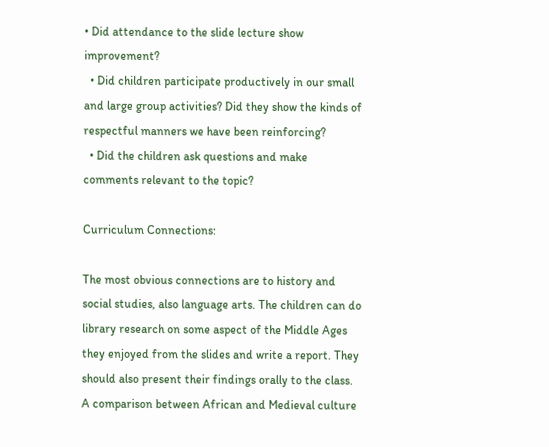• Did attendance to the slide lecture show improvement?
  • Did children participate productively in our small and large group activities? Did they show the kinds of respectful manners we have been reinforcing?
  • Did the children ask questions and make comments relevant to the topic?

Curriculum Connections:

The most obvious connections are to history and social studies, also language arts. The children can do library research on some aspect of the Middle Ages they enjoyed from the slides and write a report. They should also present their findings orally to the class. A comparison between African and Medieval culture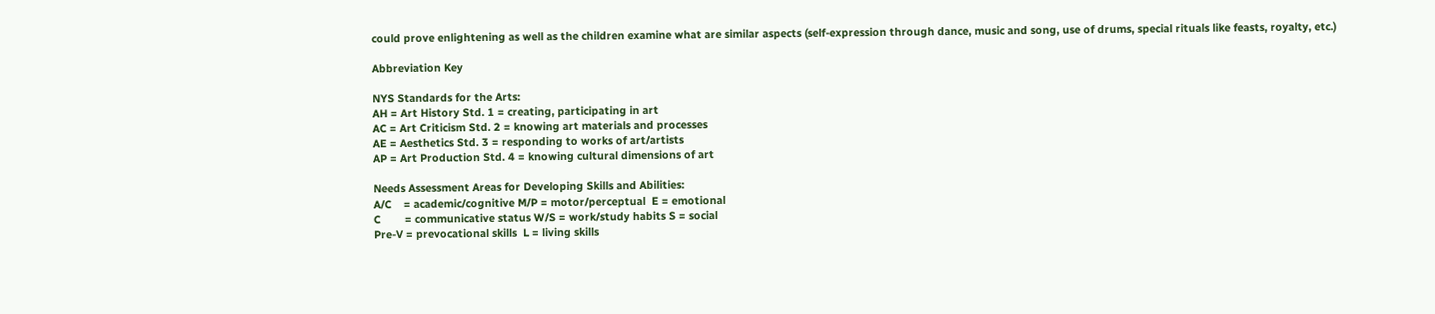could prove enlightening as well as the children examine what are similar aspects (self-expression through dance, music and song, use of drums, special rituals like feasts, royalty, etc.)

Abbreviation Key

NYS Standards for the Arts:
AH = Art History Std. 1 = creating, participating in art
AC = Art Criticism Std. 2 = knowing art materials and processes
AE = Aesthetics Std. 3 = responding to works of art/artists
AP = Art Production Std. 4 = knowing cultural dimensions of art

Needs Assessment Areas for Developing Skills and Abilities:
A/C    = academic/cognitive M/P = motor/perceptual  E = emotional
C        = communicative status W/S = work/study habits S = social
Pre-V = prevocational skills  L = living skills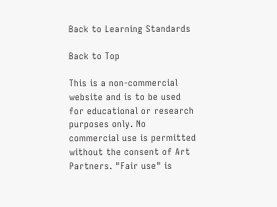Back to Learning Standards

Back to Top

This is a non-commercial website and is to be used for educational or research purposes only. No commercial use is permitted without the consent of Art Partners. "Fair use" is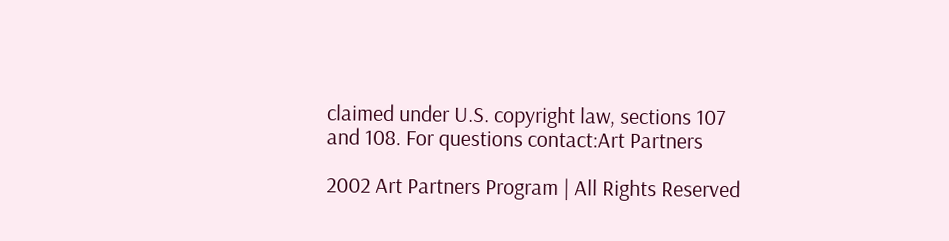claimed under U.S. copyright law, sections 107 and 108. For questions contact:Art Partners

2002 Art Partners Program | All Rights Reserved